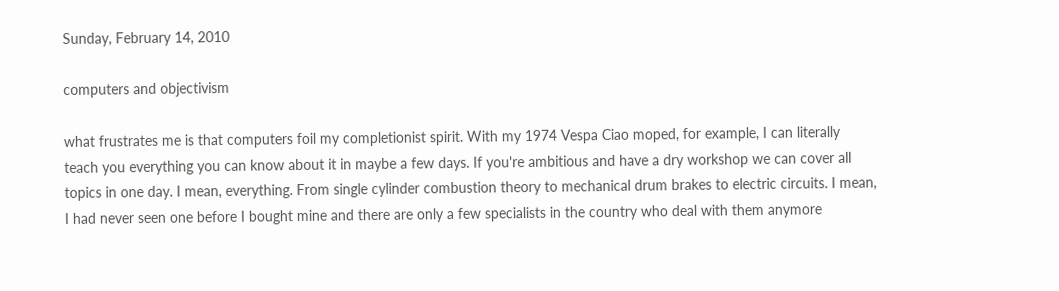Sunday, February 14, 2010

computers and objectivism

what frustrates me is that computers foil my completionist spirit. With my 1974 Vespa Ciao moped, for example, I can literally teach you everything you can know about it in maybe a few days. If you're ambitious and have a dry workshop we can cover all topics in one day. I mean, everything. From single cylinder combustion theory to mechanical drum brakes to electric circuits. I mean, I had never seen one before I bought mine and there are only a few specialists in the country who deal with them anymore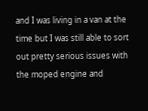and I was living in a van at the time but I was still able to sort out pretty serious issues with the moped engine and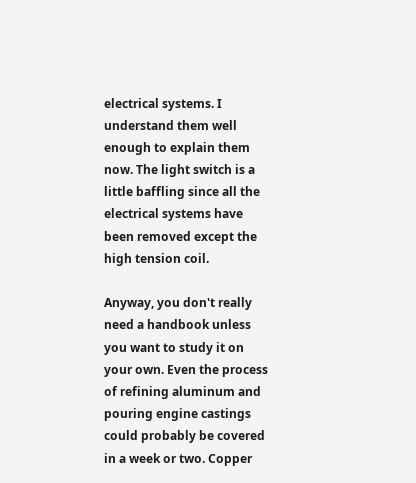electrical systems. I understand them well enough to explain them now. The light switch is a little baffling since all the electrical systems have been removed except the high tension coil.

Anyway, you don't really need a handbook unless you want to study it on your own. Even the process of refining aluminum and pouring engine castings could probably be covered in a week or two. Copper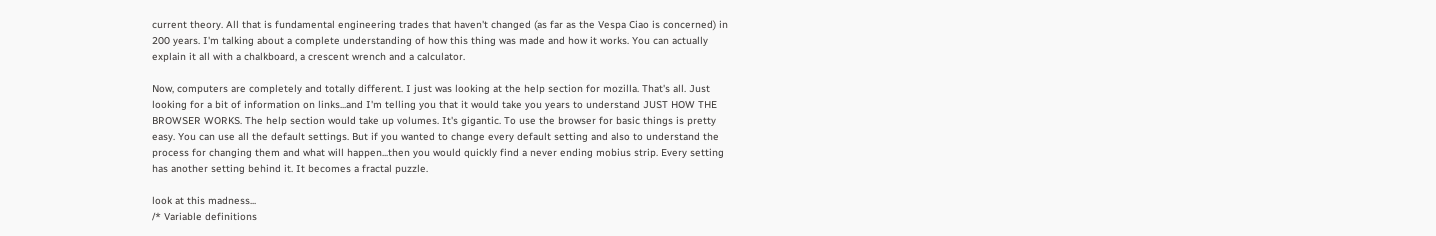current theory. All that is fundamental engineering trades that haven't changed (as far as the Vespa Ciao is concerned) in 200 years. I'm talking about a complete understanding of how this thing was made and how it works. You can actually explain it all with a chalkboard, a crescent wrench and a calculator.

Now, computers are completely and totally different. I just was looking at the help section for mozilla. That's all. Just looking for a bit of information on links...and I'm telling you that it would take you years to understand JUST HOW THE BROWSER WORKS. The help section would take up volumes. It's gigantic. To use the browser for basic things is pretty easy. You can use all the default settings. But if you wanted to change every default setting and also to understand the process for changing them and what will happen...then you would quickly find a never ending mobius strip. Every setting has another setting behind it. It becomes a fractal puzzle.

look at this madness...
/* Variable definitions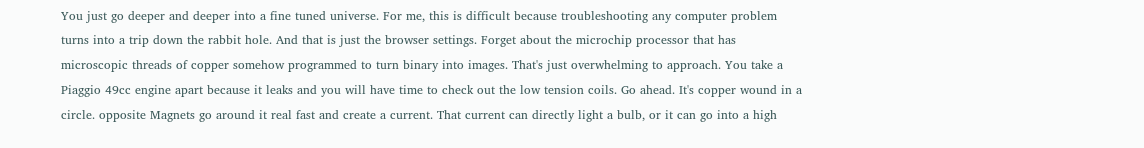You just go deeper and deeper into a fine tuned universe. For me, this is difficult because troubleshooting any computer problem turns into a trip down the rabbit hole. And that is just the browser settings. Forget about the microchip processor that has microscopic threads of copper somehow programmed to turn binary into images. That's just overwhelming to approach. You take a Piaggio 49cc engine apart because it leaks and you will have time to check out the low tension coils. Go ahead. It's copper wound in a circle. opposite Magnets go around it real fast and create a current. That current can directly light a bulb, or it can go into a high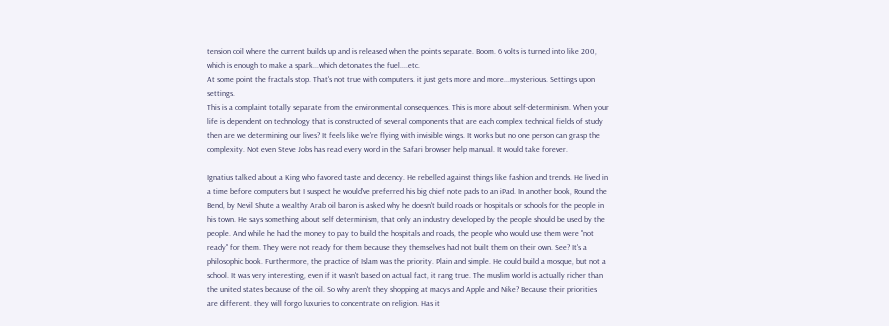tension coil where the current builds up and is released when the points separate. Boom. 6 volts is turned into like 200, which is enough to make a spark...which detonates the fuel....etc.
At some point the fractals stop. That's not true with computers. it just gets more and more...mysterious. Settings upon settings.
This is a complaint totally separate from the environmental consequences. This is more about self-determinism. When your life is dependent on technology that is constructed of several components that are each complex technical fields of study then are we determining our lives? It feels like we're flying with invisible wings. It works but no one person can grasp the complexity. Not even Steve Jobs has read every word in the Safari browser help manual. It would take forever.

Ignatius talked about a King who favored taste and decency. He rebelled against things like fashion and trends. He lived in a time before computers but I suspect he would've preferred his big chief note pads to an iPad. In another book, Round the Bend, by Nevil Shute a wealthy Arab oil baron is asked why he doesn't build roads or hospitals or schools for the people in his town. He says something about self determinism, that only an industry developed by the people should be used by the people. And while he had the money to pay to build the hospitals and roads, the people who would use them were "not ready" for them. They were not ready for them because they themselves had not built them on their own. See? It's a philosophic book. Furthermore, the practice of Islam was the priority. Plain and simple. He could build a mosque, but not a school. It was very interesting, even if it wasn't based on actual fact, it rang true. The muslim world is actually richer than the united states because of the oil. So why aren't they shopping at macys and Apple and Nike? Because their priorities are different. they will forgo luxuries to concentrate on religion. Has it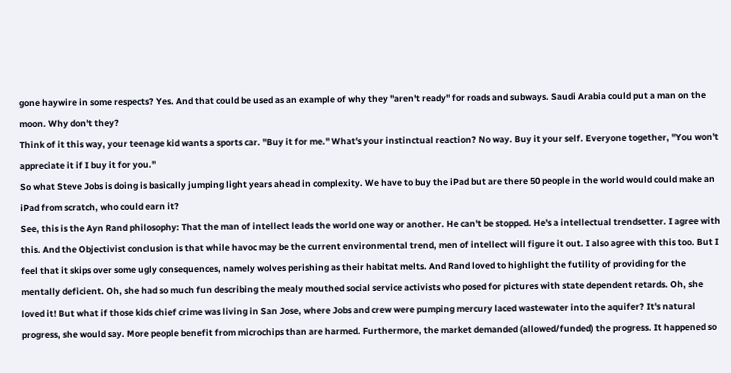gone haywire in some respects? Yes. And that could be used as an example of why they "aren't ready" for roads and subways. Saudi Arabia could put a man on the moon. Why don't they?
Think of it this way, your teenage kid wants a sports car. "Buy it for me." What's your instinctual reaction? No way. Buy it your self. Everyone together, "You won't appreciate it if I buy it for you."
So what Steve Jobs is doing is basically jumping light years ahead in complexity. We have to buy the iPad but are there 50 people in the world would could make an iPad from scratch, who could earn it?
See, this is the Ayn Rand philosophy: That the man of intellect leads the world one way or another. He can't be stopped. He's a intellectual trendsetter. I agree with this. And the Objectivist conclusion is that while havoc may be the current environmental trend, men of intellect will figure it out. I also agree with this too. But I feel that it skips over some ugly consequences, namely wolves perishing as their habitat melts. And Rand loved to highlight the futility of providing for the mentally deficient. Oh, she had so much fun describing the mealy mouthed social service activists who posed for pictures with state dependent retards. Oh, she loved it! But what if those kids chief crime was living in San Jose, where Jobs and crew were pumping mercury laced wastewater into the aquifer? It's natural progress, she would say. More people benefit from microchips than are harmed. Furthermore, the market demanded (allowed/funded) the progress. It happened so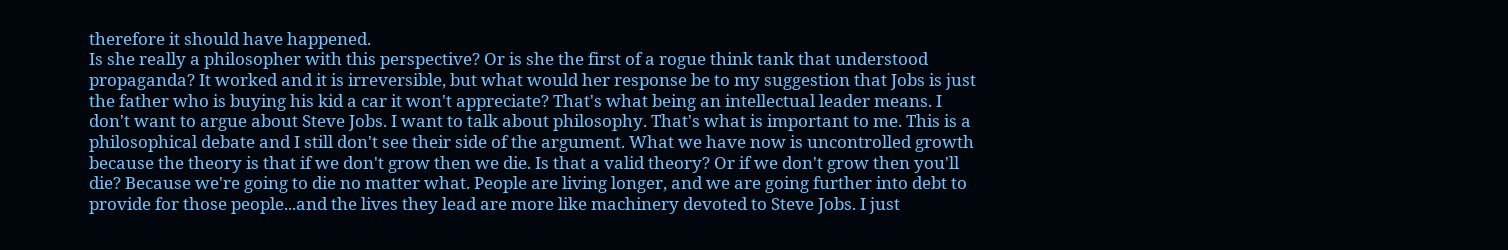therefore it should have happened.
Is she really a philosopher with this perspective? Or is she the first of a rogue think tank that understood propaganda? It worked and it is irreversible, but what would her response be to my suggestion that Jobs is just the father who is buying his kid a car it won't appreciate? That's what being an intellectual leader means. I don't want to argue about Steve Jobs. I want to talk about philosophy. That's what is important to me. This is a philosophical debate and I still don't see their side of the argument. What we have now is uncontrolled growth because the theory is that if we don't grow then we die. Is that a valid theory? Or if we don't grow then you'll die? Because we're going to die no matter what. People are living longer, and we are going further into debt to provide for those people...and the lives they lead are more like machinery devoted to Steve Jobs. I just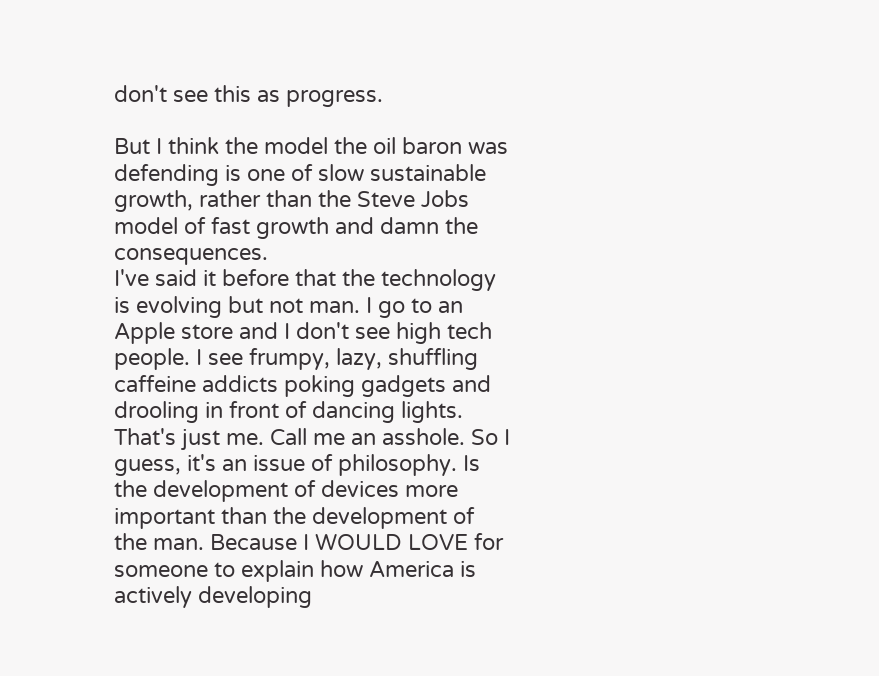don't see this as progress.

But I think the model the oil baron was defending is one of slow sustainable growth, rather than the Steve Jobs model of fast growth and damn the consequences.
I've said it before that the technology is evolving but not man. I go to an Apple store and I don't see high tech people. I see frumpy, lazy, shuffling caffeine addicts poking gadgets and drooling in front of dancing lights. That's just me. Call me an asshole. So I guess, it's an issue of philosophy. Is the development of devices more important than the development of the man. Because I WOULD LOVE for someone to explain how America is actively developing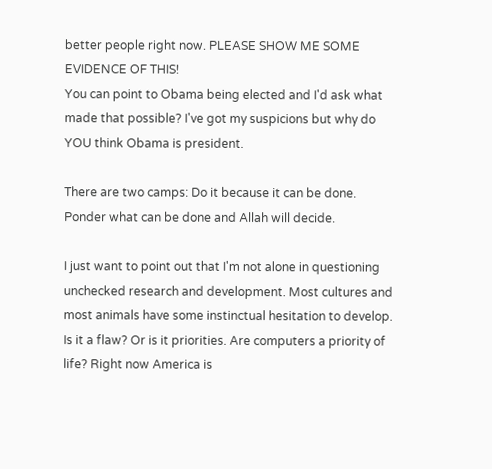better people right now. PLEASE SHOW ME SOME EVIDENCE OF THIS!
You can point to Obama being elected and I'd ask what made that possible? I've got my suspicions but why do YOU think Obama is president.

There are two camps: Do it because it can be done.
Ponder what can be done and Allah will decide.

I just want to point out that I'm not alone in questioning unchecked research and development. Most cultures and most animals have some instinctual hesitation to develop. Is it a flaw? Or is it priorities. Are computers a priority of life? Right now America is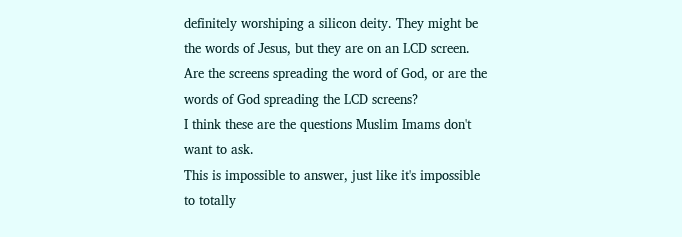definitely worshiping a silicon deity. They might be the words of Jesus, but they are on an LCD screen. Are the screens spreading the word of God, or are the words of God spreading the LCD screens?
I think these are the questions Muslim Imams don't want to ask.
This is impossible to answer, just like it's impossible to totally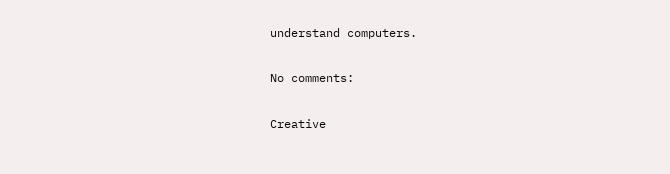understand computers.

No comments:

Creative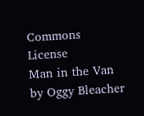Commons License
Man in the Van by Oggy Bleacher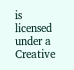is licensed under a Creative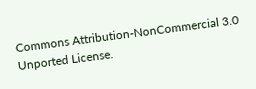Commons Attribution-NonCommercial 3.0 Unported License.